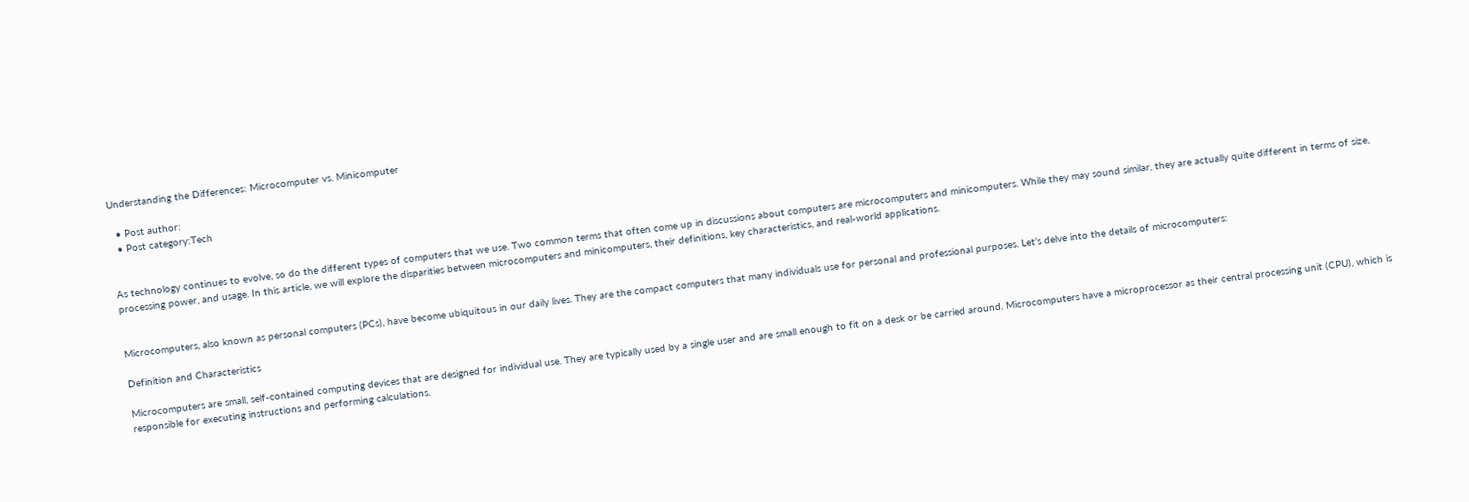Understanding the Differences: Microcomputer vs. Minicomputer

  • Post author:
  • Post category:Tech


As technology continues to evolve, so do the different types of computers that we use. Two common terms that often come up in discussions about computers are microcomputers and minicomputers. While they may sound similar, they are actually quite different in terms of size, processing power, and usage. In this article, we will explore the disparities between microcomputers and minicomputers, their definitions, key characteristics, and real-world applications.


Microcomputers, also known as personal computers (PCs), have become ubiquitous in our daily lives. They are the compact computers that many individuals use for personal and professional purposes. Let’s delve into the details of microcomputers:

Definition and Characteristics

Microcomputers are small, self-contained computing devices that are designed for individual use. They are typically used by a single user and are small enough to fit on a desk or be carried around. Microcomputers have a microprocessor as their central processing unit (CPU), which is responsible for executing instructions and performing calculations.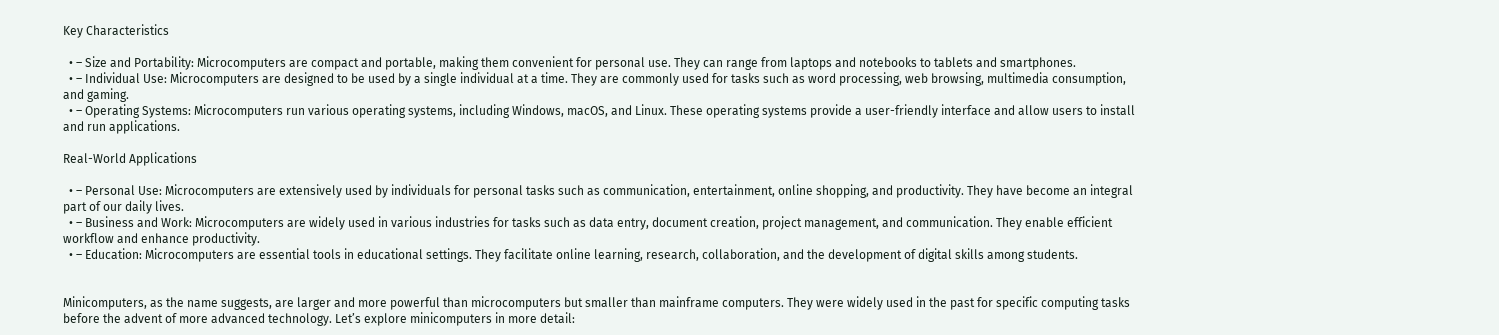Key Characteristics

  • – Size and Portability: Microcomputers are compact and portable, making them convenient for personal use. They can range from laptops and notebooks to tablets and smartphones.
  • – Individual Use: Microcomputers are designed to be used by a single individual at a time. They are commonly used for tasks such as word processing, web browsing, multimedia consumption, and gaming.
  • – Operating Systems: Microcomputers run various operating systems, including Windows, macOS, and Linux. These operating systems provide a user-friendly interface and allow users to install and run applications.

Real-World Applications

  • – Personal Use: Microcomputers are extensively used by individuals for personal tasks such as communication, entertainment, online shopping, and productivity. They have become an integral part of our daily lives.
  • – Business and Work: Microcomputers are widely used in various industries for tasks such as data entry, document creation, project management, and communication. They enable efficient workflow and enhance productivity.
  • – Education: Microcomputers are essential tools in educational settings. They facilitate online learning, research, collaboration, and the development of digital skills among students.


Minicomputers, as the name suggests, are larger and more powerful than microcomputers but smaller than mainframe computers. They were widely used in the past for specific computing tasks before the advent of more advanced technology. Let’s explore minicomputers in more detail: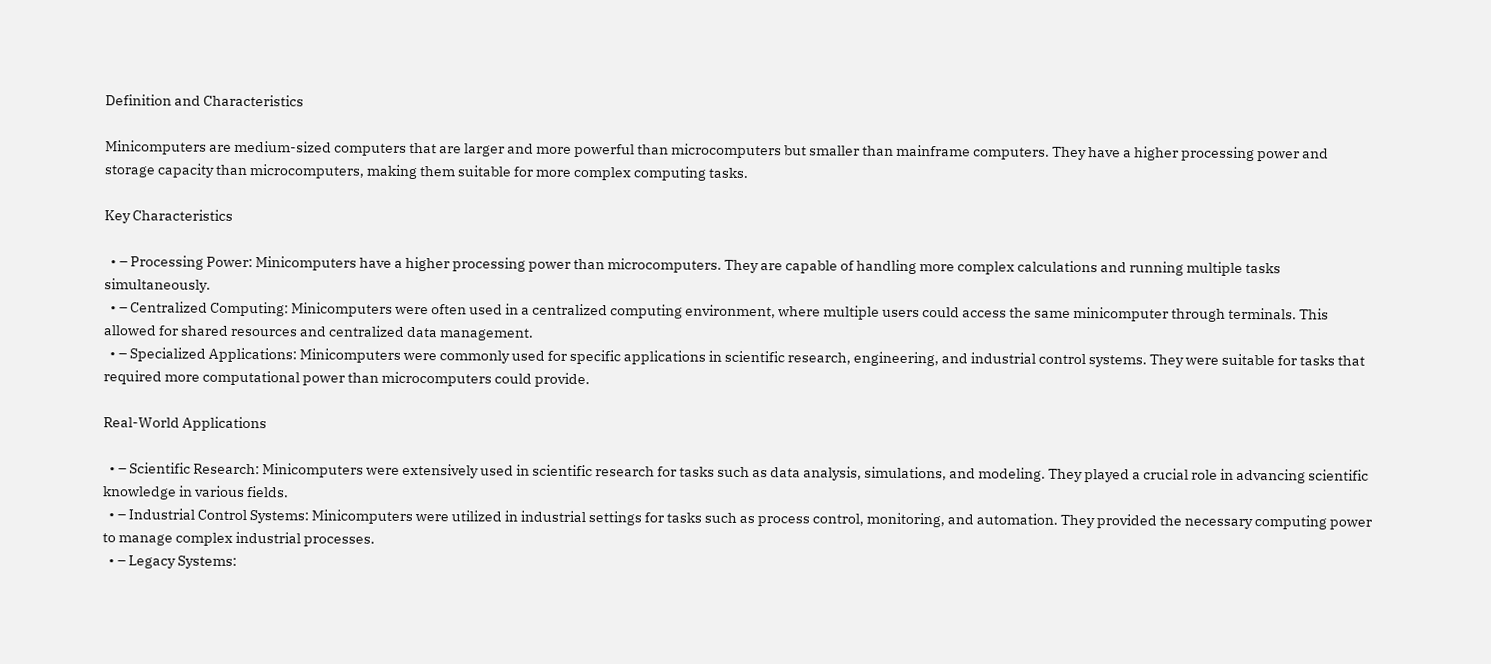Definition and Characteristics

Minicomputers are medium-sized computers that are larger and more powerful than microcomputers but smaller than mainframe computers. They have a higher processing power and storage capacity than microcomputers, making them suitable for more complex computing tasks.

Key Characteristics

  • – Processing Power: Minicomputers have a higher processing power than microcomputers. They are capable of handling more complex calculations and running multiple tasks simultaneously.
  • – Centralized Computing: Minicomputers were often used in a centralized computing environment, where multiple users could access the same minicomputer through terminals. This allowed for shared resources and centralized data management.
  • – Specialized Applications: Minicomputers were commonly used for specific applications in scientific research, engineering, and industrial control systems. They were suitable for tasks that required more computational power than microcomputers could provide.

Real-World Applications

  • – Scientific Research: Minicomputers were extensively used in scientific research for tasks such as data analysis, simulations, and modeling. They played a crucial role in advancing scientific knowledge in various fields.
  • – Industrial Control Systems: Minicomputers were utilized in industrial settings for tasks such as process control, monitoring, and automation. They provided the necessary computing power to manage complex industrial processes.
  • – Legacy Systems: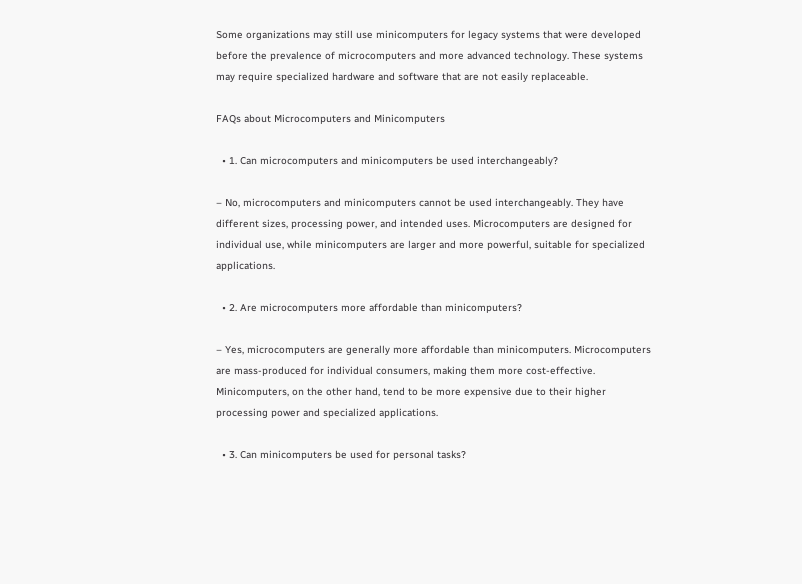Some organizations may still use minicomputers for legacy systems that were developed before the prevalence of microcomputers and more advanced technology. These systems may require specialized hardware and software that are not easily replaceable.

FAQs about Microcomputers and Minicomputers

  • 1. Can microcomputers and minicomputers be used interchangeably?

– No, microcomputers and minicomputers cannot be used interchangeably. They have different sizes, processing power, and intended uses. Microcomputers are designed for individual use, while minicomputers are larger and more powerful, suitable for specialized applications.

  • 2. Are microcomputers more affordable than minicomputers?

– Yes, microcomputers are generally more affordable than minicomputers. Microcomputers are mass-produced for individual consumers, making them more cost-effective. Minicomputers, on the other hand, tend to be more expensive due to their higher processing power and specialized applications.

  • 3. Can minicomputers be used for personal tasks?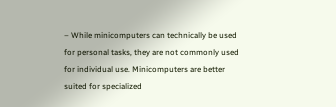– While minicomputers can technically be used for personal tasks, they are not commonly used for individual use. Minicomputers are better suited for specialized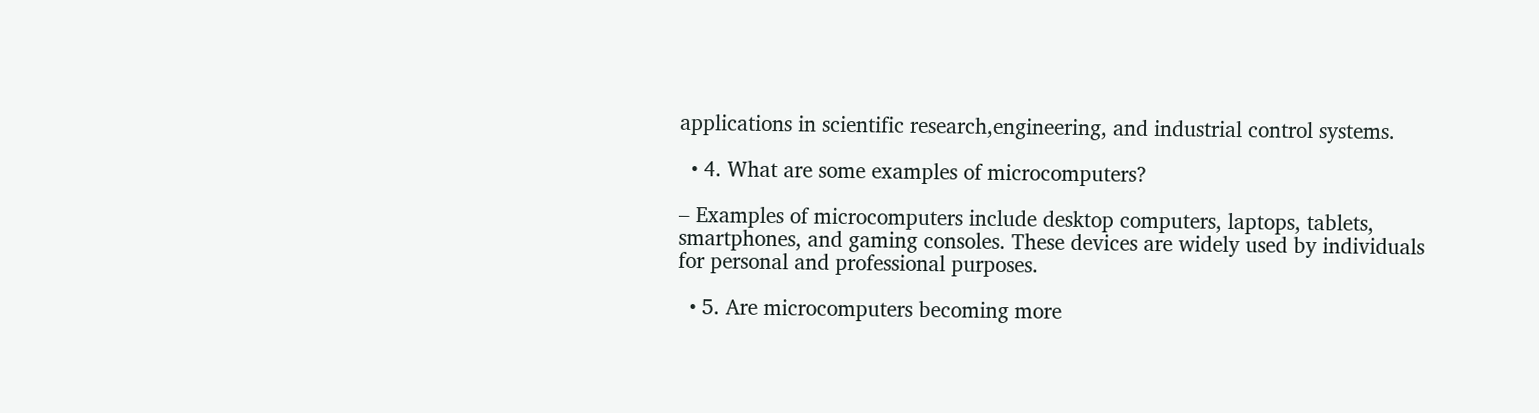applications in scientific research,engineering, and industrial control systems.

  • 4. What are some examples of microcomputers?

– Examples of microcomputers include desktop computers, laptops, tablets, smartphones, and gaming consoles. These devices are widely used by individuals for personal and professional purposes.

  • 5. Are microcomputers becoming more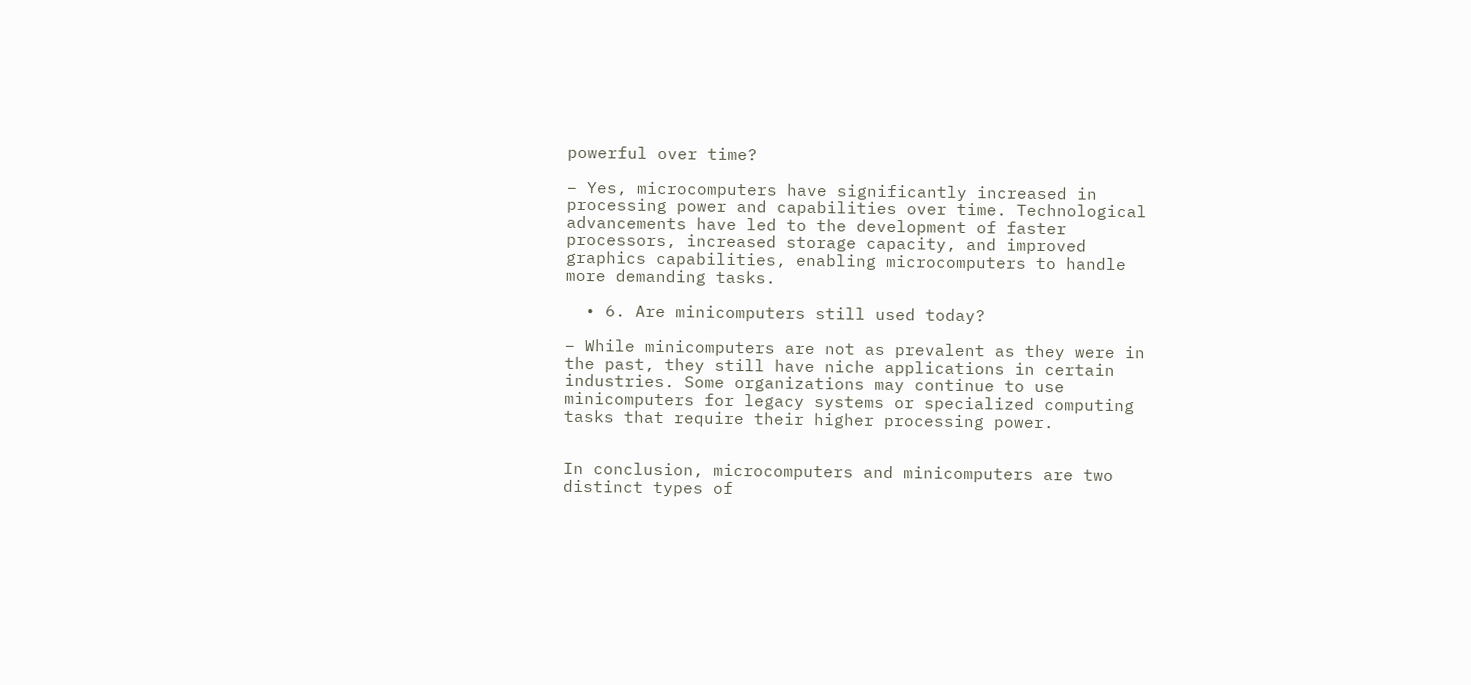powerful over time?

– Yes, microcomputers have significantly increased in processing power and capabilities over time. Technological advancements have led to the development of faster processors, increased storage capacity, and improved graphics capabilities, enabling microcomputers to handle more demanding tasks.

  • 6. Are minicomputers still used today?

– While minicomputers are not as prevalent as they were in the past, they still have niche applications in certain industries. Some organizations may continue to use minicomputers for legacy systems or specialized computing tasks that require their higher processing power.


In conclusion, microcomputers and minicomputers are two distinct types of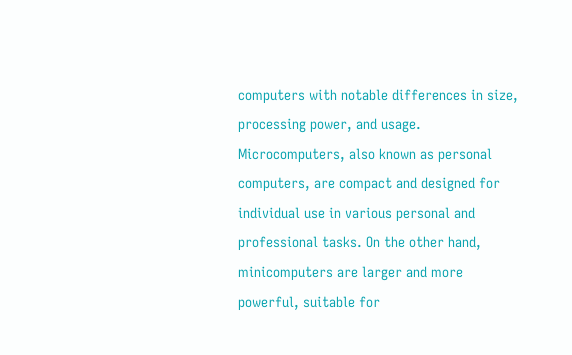computers with notable differences in size, processing power, and usage. Microcomputers, also known as personal computers, are compact and designed for individual use in various personal and professional tasks. On the other hand, minicomputers are larger and more powerful, suitable for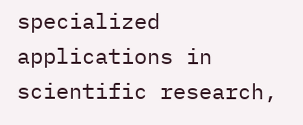specialized applications in scientific research,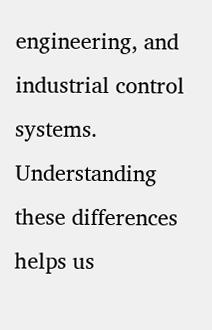engineering, and industrial control systems. Understanding these differences helps us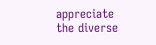appreciate the diverse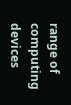range of computing devices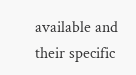available and their specific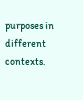purposes in different contexts.